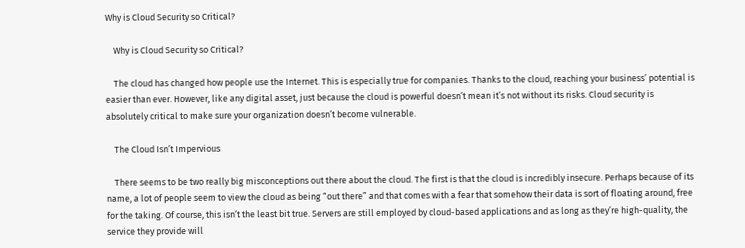Why is Cloud Security so Critical?

    Why is Cloud Security so Critical?

    The cloud has changed how people use the Internet. This is especially true for companies. Thanks to the cloud, reaching your business’ potential is easier than ever. However, like any digital asset, just because the cloud is powerful doesn’t mean it’s not without its risks. Cloud security is absolutely critical to make sure your organization doesn’t become vulnerable.

    The Cloud Isn’t Impervious

    There seems to be two really big misconceptions out there about the cloud. The first is that the cloud is incredibly insecure. Perhaps because of its name, a lot of people seem to view the cloud as being “out there” and that comes with a fear that somehow their data is sort of floating around, free for the taking. Of course, this isn’t the least bit true. Servers are still employed by cloud-based applications and as long as they’re high-quality, the service they provide will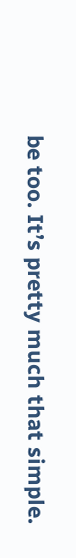be too. It’s pretty much that simple.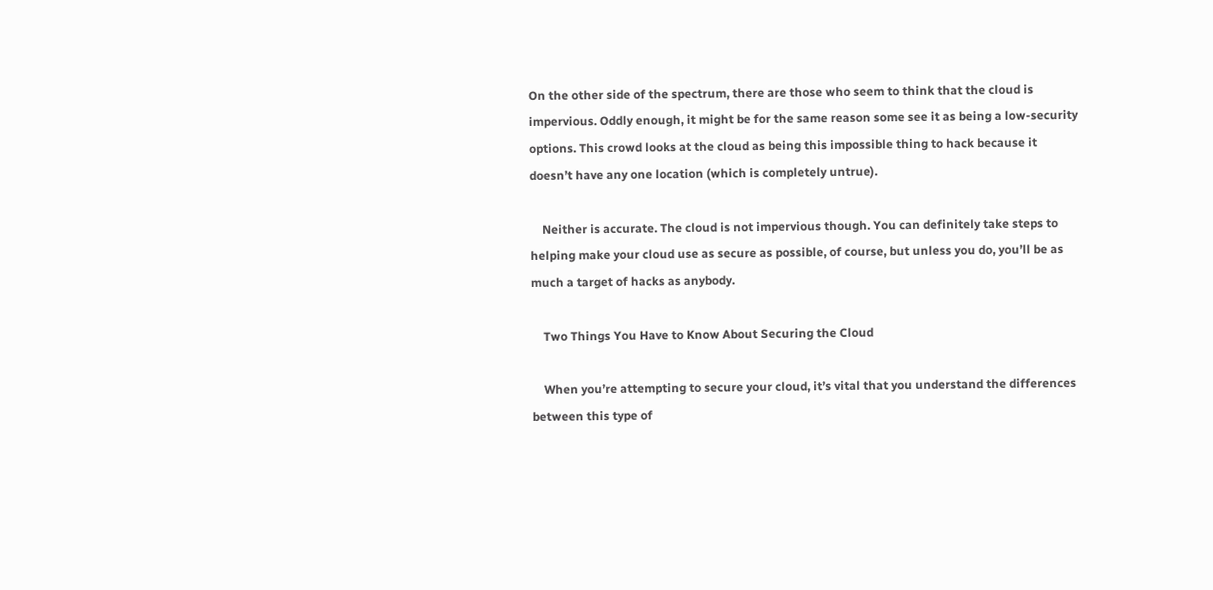On the other side of the spectrum, there are those who seem to think that the cloud is impervious. Oddly enough, it might be for the same reason some see it as being a low-security options. This crowd looks at the cloud as being this impossible thing to hack because it doesn’t have any one location (which is completely untrue).

    Neither is accurate. The cloud is not impervious though. You can definitely take steps to helping make your cloud use as secure as possible, of course, but unless you do, you’ll be as much a target of hacks as anybody.

    Two Things You Have to Know About Securing the Cloud

    When you’re attempting to secure your cloud, it’s vital that you understand the differences between this type of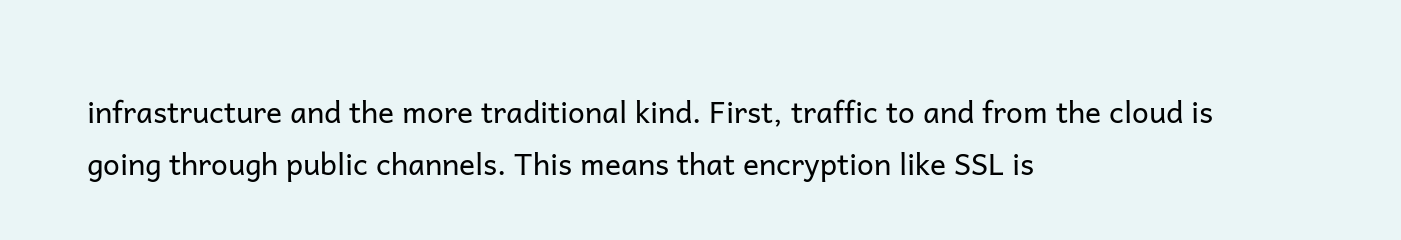infrastructure and the more traditional kind. First, traffic to and from the cloud is going through public channels. This means that encryption like SSL is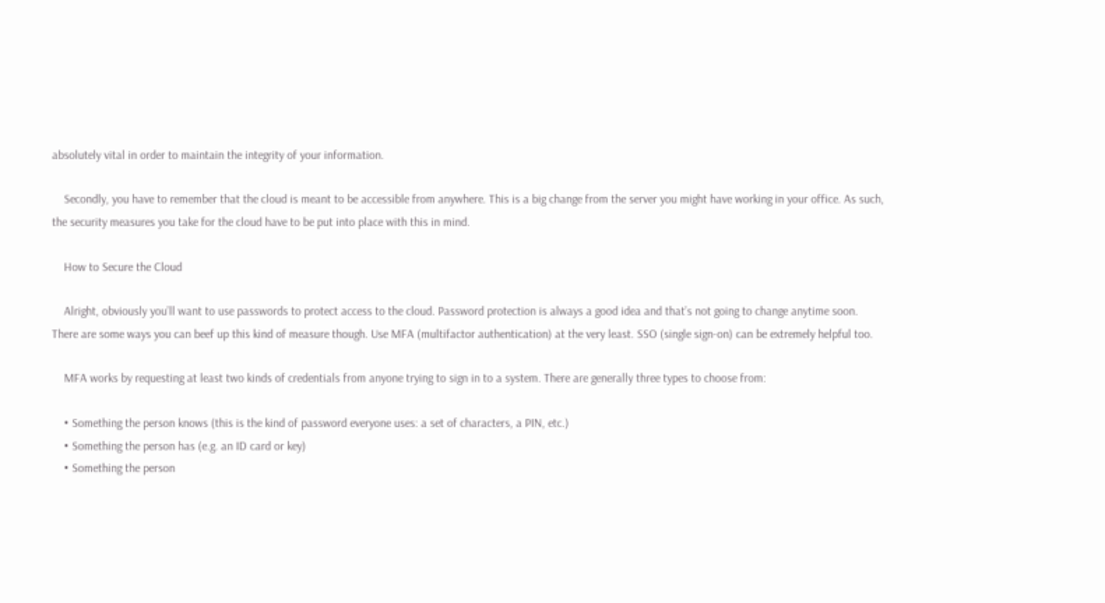absolutely vital in order to maintain the integrity of your information.

    Secondly, you have to remember that the cloud is meant to be accessible from anywhere. This is a big change from the server you might have working in your office. As such, the security measures you take for the cloud have to be put into place with this in mind.

    How to Secure the Cloud

    Alright, obviously you’ll want to use passwords to protect access to the cloud. Password protection is always a good idea and that’s not going to change anytime soon. There are some ways you can beef up this kind of measure though. Use MFA (multifactor authentication) at the very least. SSO (single sign-on) can be extremely helpful too.

    MFA works by requesting at least two kinds of credentials from anyone trying to sign in to a system. There are generally three types to choose from:

    • Something the person knows (this is the kind of password everyone uses: a set of characters, a PIN, etc.)
    • Something the person has (e.g. an ID card or key)
    • Something the person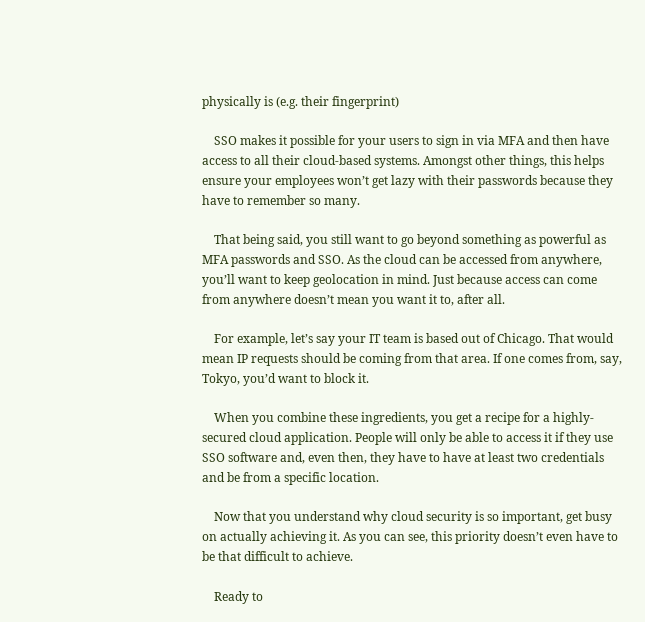physically is (e.g. their fingerprint)

    SSO makes it possible for your users to sign in via MFA and then have access to all their cloud-based systems. Amongst other things, this helps ensure your employees won’t get lazy with their passwords because they have to remember so many.

    That being said, you still want to go beyond something as powerful as MFA passwords and SSO. As the cloud can be accessed from anywhere, you’ll want to keep geolocation in mind. Just because access can come from anywhere doesn’t mean you want it to, after all.

    For example, let’s say your IT team is based out of Chicago. That would mean IP requests should be coming from that area. If one comes from, say, Tokyo, you’d want to block it.

    When you combine these ingredients, you get a recipe for a highly-secured cloud application. People will only be able to access it if they use SSO software and, even then, they have to have at least two credentials and be from a specific location.

    Now that you understand why cloud security is so important, get busy on actually achieving it. As you can see, this priority doesn’t even have to be that difficult to achieve.

    Ready to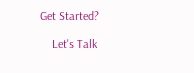Get Started?

    Let's Talk